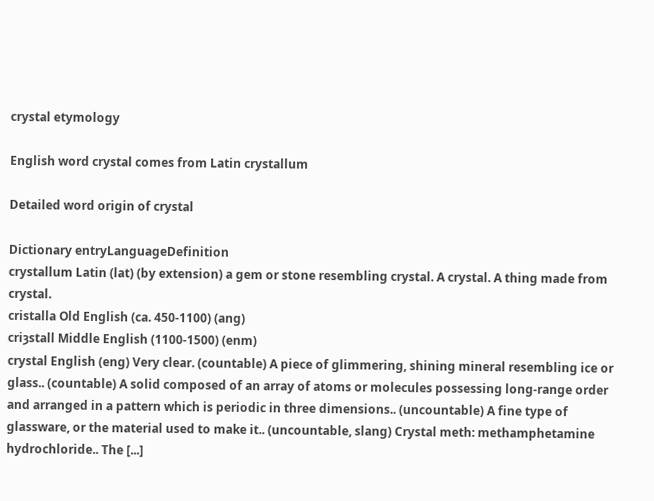crystal etymology

English word crystal comes from Latin crystallum

Detailed word origin of crystal

Dictionary entryLanguageDefinition
crystallum Latin (lat) (by extension) a gem or stone resembling crystal. A crystal. A thing made from crystal.
cristalla Old English (ca. 450-1100) (ang)
criȝstall Middle English (1100-1500) (enm)
crystal English (eng) Very clear. (countable) A piece of glimmering, shining mineral resembling ice or glass.. (countable) A solid composed of an array of atoms or molecules possessing long-range order and arranged in a pattern which is periodic in three dimensions.. (uncountable) A fine type of glassware, or the material used to make it.. (uncountable, slang) Crystal meth: methamphetamine hydrochloride.. The [...]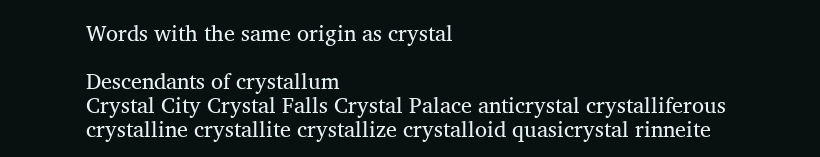Words with the same origin as crystal

Descendants of crystallum
Crystal City Crystal Falls Crystal Palace anticrystal crystalliferous crystalline crystallite crystallize crystalloid quasicrystal rinneite